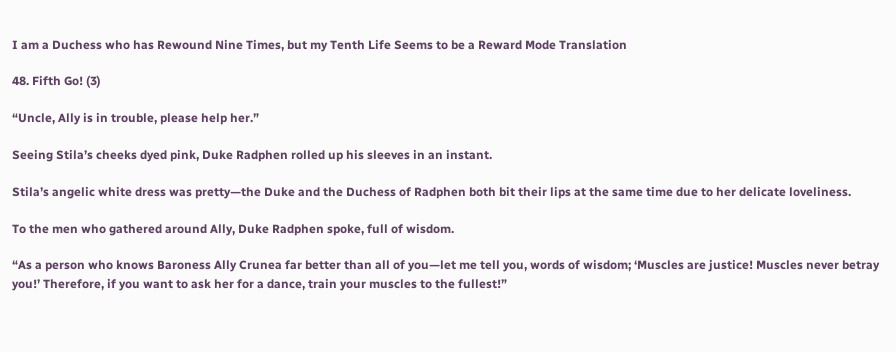I am a Duchess who has Rewound Nine Times, but my Tenth Life Seems to be a Reward Mode Translation

48. Fifth Go! (3)

“Uncle, Ally is in trouble, please help her.”

Seeing Stila’s cheeks dyed pink, Duke Radphen rolled up his sleeves in an instant.

Stila’s angelic white dress was pretty—the Duke and the Duchess of Radphen both bit their lips at the same time due to her delicate loveliness.

To the men who gathered around Ally, Duke Radphen spoke, full of wisdom.

“As a person who knows Baroness Ally Crunea far better than all of you—let me tell you, words of wisdom; ‘Muscles are justice! Muscles never betray you!’ Therefore, if you want to ask her for a dance, train your muscles to the fullest!”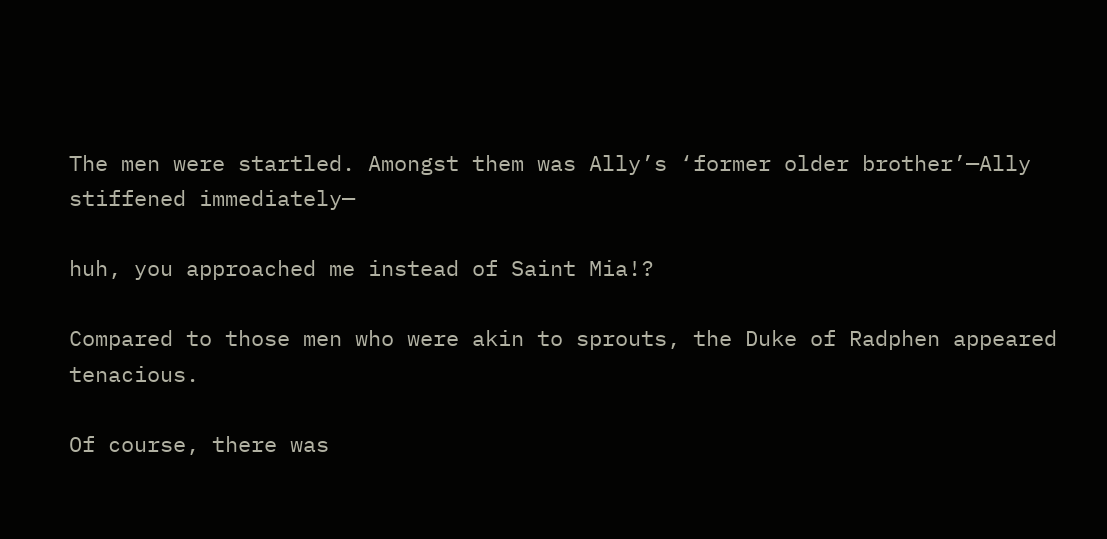The men were startled. Amongst them was Ally’s ‘former older brother’—Ally stiffened immediately—

huh, you approached me instead of Saint Mia!?

Compared to those men who were akin to sprouts, the Duke of Radphen appeared tenacious.

Of course, there was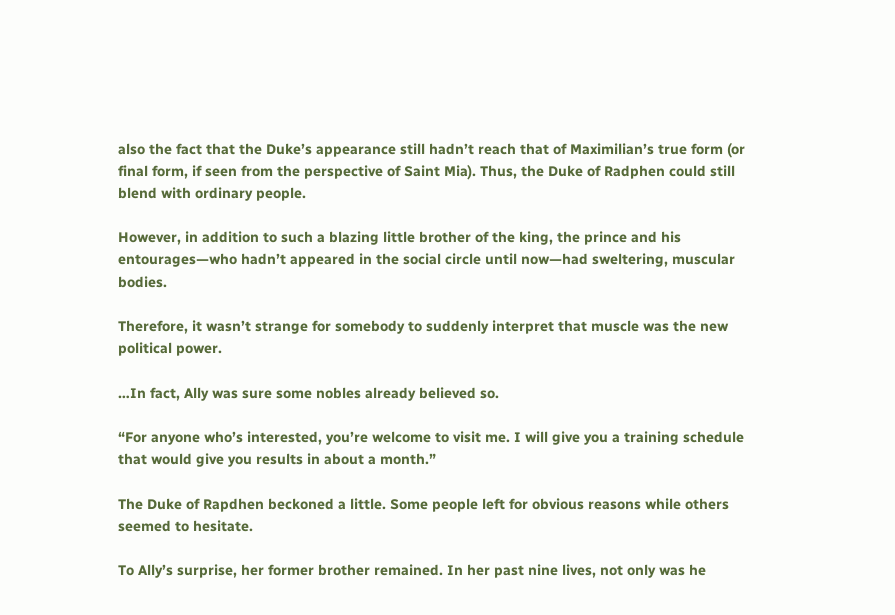also the fact that the Duke’s appearance still hadn’t reach that of Maximilian’s true form (or final form, if seen from the perspective of Saint Mia). Thus, the Duke of Radphen could still blend with ordinary people.

However, in addition to such a blazing little brother of the king, the prince and his entourages—who hadn’t appeared in the social circle until now—had sweltering, muscular bodies.

Therefore, it wasn’t strange for somebody to suddenly interpret that muscle was the new political power.

…In fact, Ally was sure some nobles already believed so.

“For anyone who’s interested, you’re welcome to visit me. I will give you a training schedule that would give you results in about a month.”

The Duke of Rapdhen beckoned a little. Some people left for obvious reasons while others seemed to hesitate.

To Ally’s surprise, her former brother remained. In her past nine lives, not only was he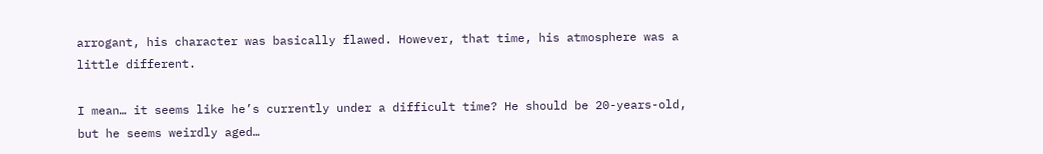arrogant, his character was basically flawed. However, that time, his atmosphere was a little different.

I mean… it seems like he’s currently under a difficult time? He should be 20-years-old, but he seems weirdly aged…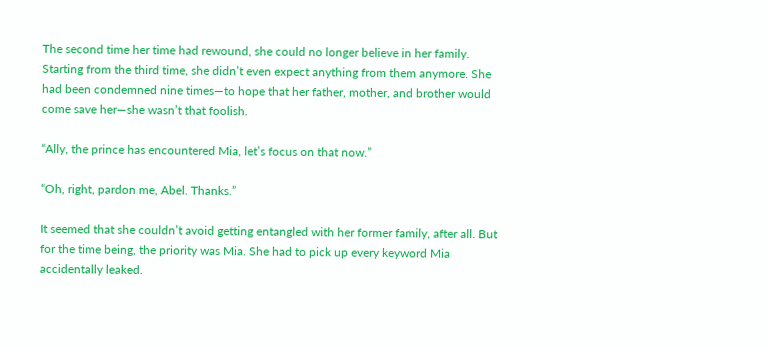The second time her time had rewound, she could no longer believe in her family. Starting from the third time, she didn’t even expect anything from them anymore. She had been condemned nine times—to hope that her father, mother, and brother would come save her—she wasn’t that foolish.

“Ally, the prince has encountered Mia, let’s focus on that now.”

“Oh, right, pardon me, Abel. Thanks.”

It seemed that she couldn’t avoid getting entangled with her former family, after all. But for the time being, the priority was Mia. She had to pick up every keyword Mia accidentally leaked.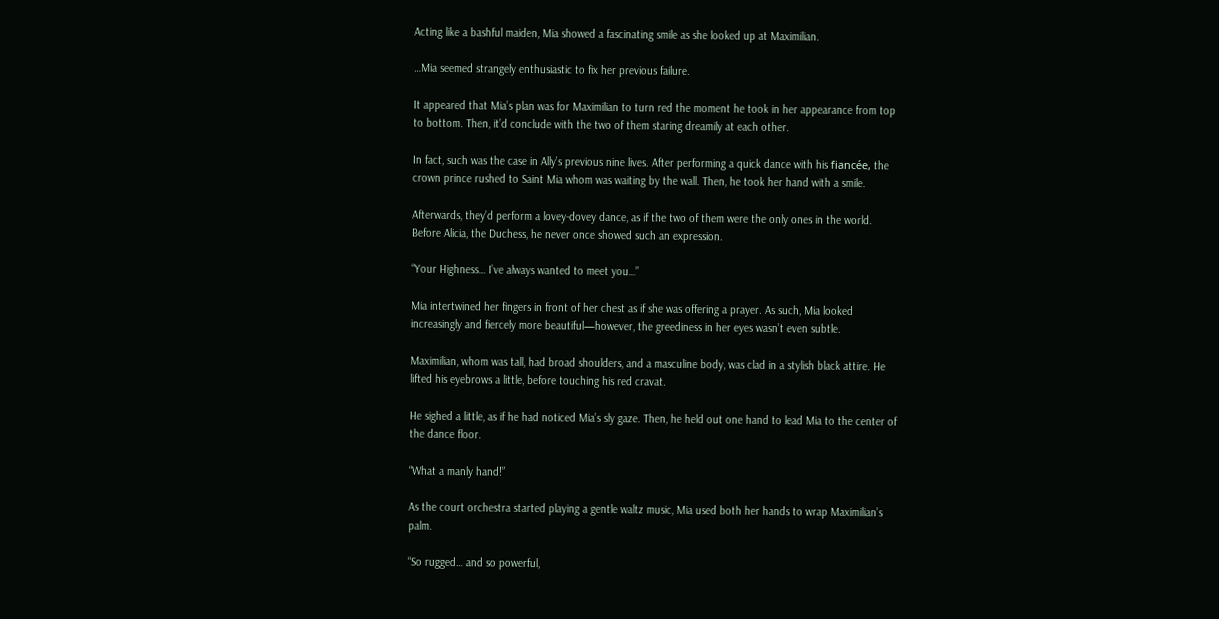Acting like a bashful maiden, Mia showed a fascinating smile as she looked up at Maximilian.

…Mia seemed strangely enthusiastic to fix her previous failure.

It appeared that Mia’s plan was for Maximilian to turn red the moment he took in her appearance from top to bottom. Then, it’d conclude with the two of them staring dreamily at each other.

In fact, such was the case in Ally’s previous nine lives. After performing a quick dance with his fiancée, the crown prince rushed to Saint Mia whom was waiting by the wall. Then, he took her hand with a smile.

Afterwards, they’d perform a lovey-dovey dance, as if the two of them were the only ones in the world. Before Alicia, the Duchess, he never once showed such an expression.

“Your Highness… I’ve always wanted to meet you…”

Mia intertwined her fingers in front of her chest as if she was offering a prayer. As such, Mia looked increasingly and fiercely more beautiful—however, the greediness in her eyes wasn’t even subtle.

Maximilian, whom was tall, had broad shoulders, and a masculine body, was clad in a stylish black attire. He lifted his eyebrows a little, before touching his red cravat.

He sighed a little, as if he had noticed Mia’s sly gaze. Then, he held out one hand to lead Mia to the center of the dance floor.

“What a manly hand!”

As the court orchestra started playing a gentle waltz music, Mia used both her hands to wrap Maximilian’s palm.

“So rugged… and so powerful,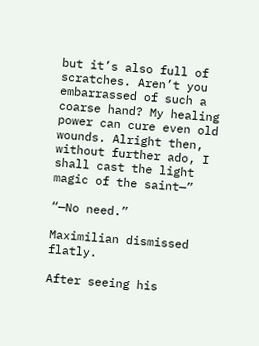but it’s also full of scratches. Aren’t you embarrassed of such a coarse hand? My healing power can cure even old wounds. Alright then, without further ado, I shall cast the light magic of the saint—”

“—No need.”

Maximilian dismissed flatly.

After seeing his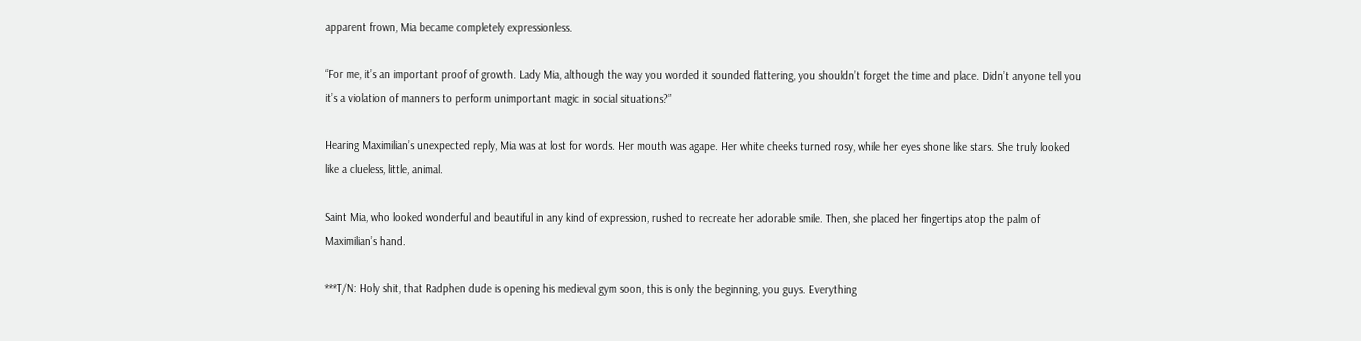apparent frown, Mia became completely expressionless.

“For me, it’s an important proof of growth. Lady Mia, although the way you worded it sounded flattering, you shouldn’t forget the time and place. Didn’t anyone tell you it’s a violation of manners to perform unimportant magic in social situations?”

Hearing Maximilian’s unexpected reply, Mia was at lost for words. Her mouth was agape. Her white cheeks turned rosy, while her eyes shone like stars. She truly looked like a clueless, little, animal.

Saint Mia, who looked wonderful and beautiful in any kind of expression, rushed to recreate her adorable smile. Then, she placed her fingertips atop the palm of Maximilian’s hand.

***T/N: Holy shit, that Radphen dude is opening his medieval gym soon, this is only the beginning, you guys. Everything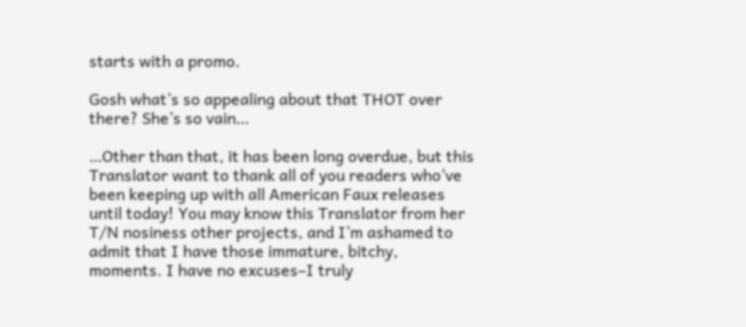starts with a promo.

Gosh what’s so appealing about that THOT over there? She’s so vain…

…Other than that, it has been long overdue, but this Translator want to thank all of you readers who’ve been keeping up with all American Faux releases until today! You may know this Translator from her T/N nosiness other projects, and I’m ashamed to admit that I have those immature, bitchy, moments. I have no excuses–I truly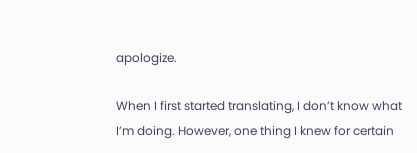apologize.

When I first started translating, I don’t know what I’m doing. However, one thing I knew for certain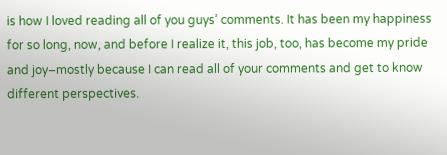is how I loved reading all of you guys’ comments. It has been my happiness for so long, now, and before I realize it, this job, too, has become my pride and joy–mostly because I can read all of your comments and get to know different perspectives.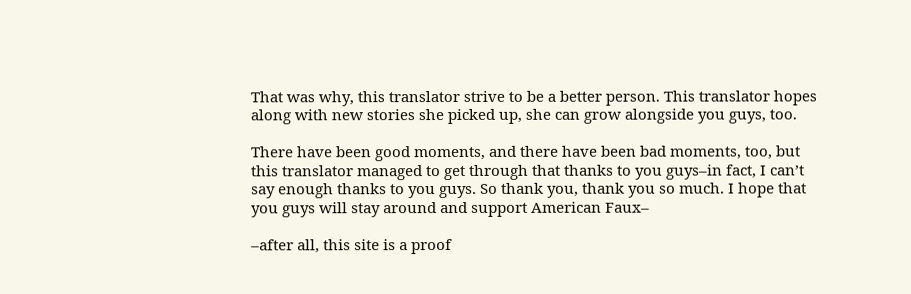That was why, this translator strive to be a better person. This translator hopes along with new stories she picked up, she can grow alongside you guys, too.

There have been good moments, and there have been bad moments, too, but this translator managed to get through that thanks to you guys–in fact, I can’t say enough thanks to you guys. So thank you, thank you so much. I hope that you guys will stay around and support American Faux–

–after all, this site is a proof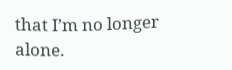that I’m no longer alone.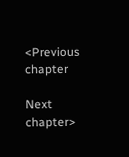<Previous chapter

Next chapter>